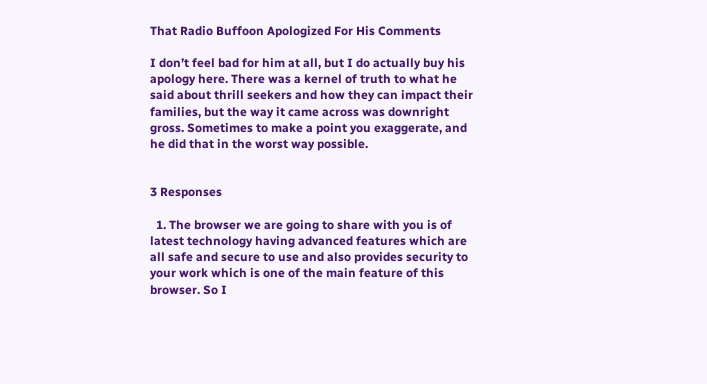That Radio Buffoon Apologized For His Comments

I don’t feel bad for him at all, but I do actually buy his apology here. There was a kernel of truth to what he said about thrill seekers and how they can impact their families, but the way it came across was downright gross. Sometimes to make a point you exaggerate, and he did that in the worst way possible.


3 Responses

  1. The browser we are going to share with you is of latest technology having advanced features which are all safe and secure to use and also provides security to your work which is one of the main feature of this browser. So I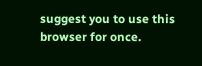suggest you to use this browser for once.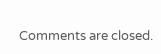Comments are closed.